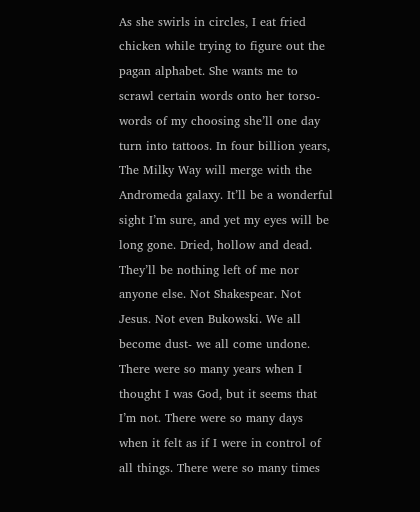As she swirls in circles, I eat fried chicken while trying to figure out the pagan alphabet. She wants me to scrawl certain words onto her torso- words of my choosing she’ll one day turn into tattoos. In four billion years, The Milky Way will merge with the Andromeda galaxy. It’ll be a wonderful sight I’m sure, and yet my eyes will be long gone. Dried, hollow and dead. They’ll be nothing left of me nor anyone else. Not Shakespear. Not Jesus. Not even Bukowski. We all become dust- we all come undone. There were so many years when I thought I was God, but it seems that I’m not. There were so many days when it felt as if I were in control of all things. There were so many times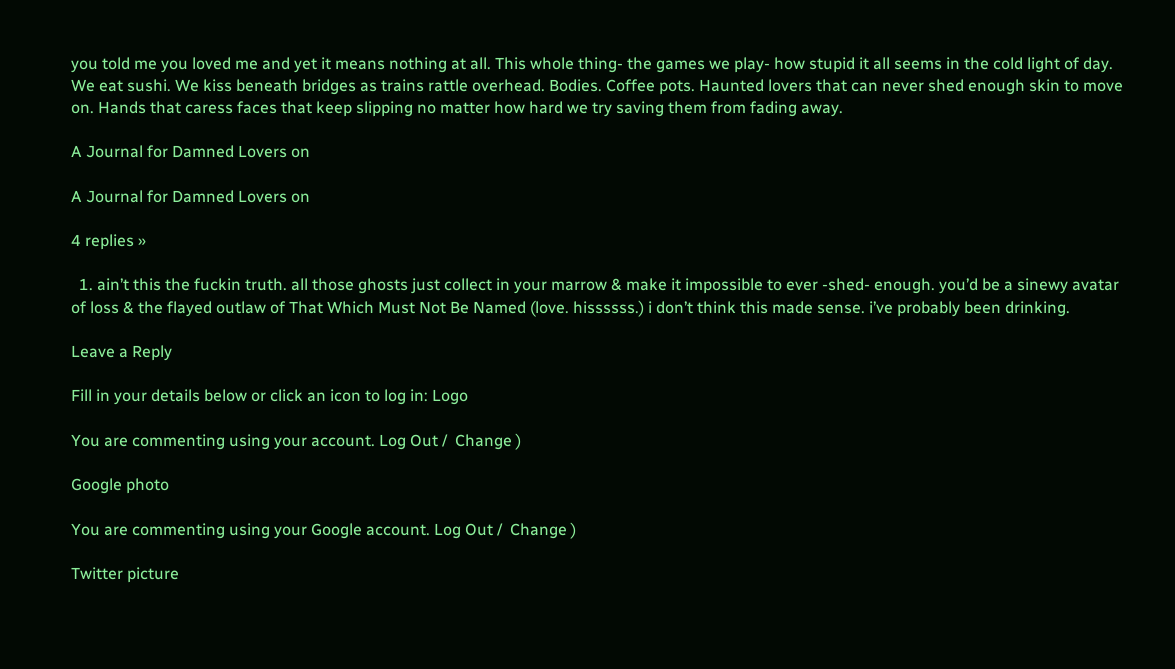you told me you loved me and yet it means nothing at all. This whole thing- the games we play- how stupid it all seems in the cold light of day. We eat sushi. We kiss beneath bridges as trains rattle overhead. Bodies. Coffee pots. Haunted lovers that can never shed enough skin to move on. Hands that caress faces that keep slipping no matter how hard we try saving them from fading away.

A Journal for Damned Lovers on

A Journal for Damned Lovers on

4 replies »

  1. ain’t this the fuckin truth. all those ghosts just collect in your marrow & make it impossible to ever -shed- enough. you’d be a sinewy avatar of loss & the flayed outlaw of That Which Must Not Be Named (love. hissssss.) i don’t think this made sense. i’ve probably been drinking.

Leave a Reply

Fill in your details below or click an icon to log in: Logo

You are commenting using your account. Log Out /  Change )

Google photo

You are commenting using your Google account. Log Out /  Change )

Twitter picture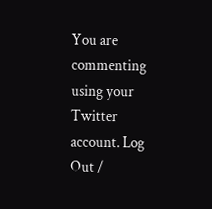You are commenting using your Twitter account. Log Out /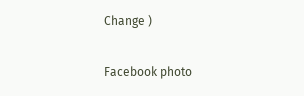Change )

Facebook photo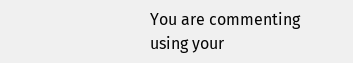You are commenting using your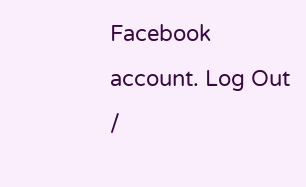Facebook account. Log Out /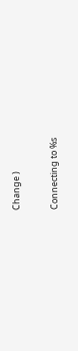Change )

Connecting to %s